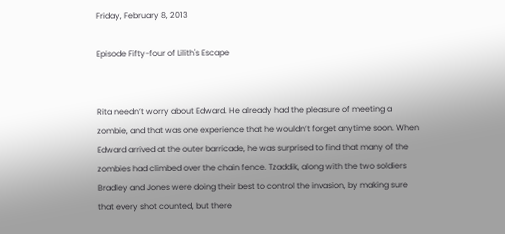Friday, February 8, 2013

Episode Fifty-four of Lilith's Escape


Rita needn’t worry about Edward. He already had the pleasure of meeting a zombie, and that was one experience that he wouldn’t forget anytime soon. When Edward arrived at the outer barricade, he was surprised to find that many of the zombies had climbed over the chain fence. Tzaddik, along with the two soldiers Bradley and Jones were doing their best to control the invasion, by making sure that every shot counted, but there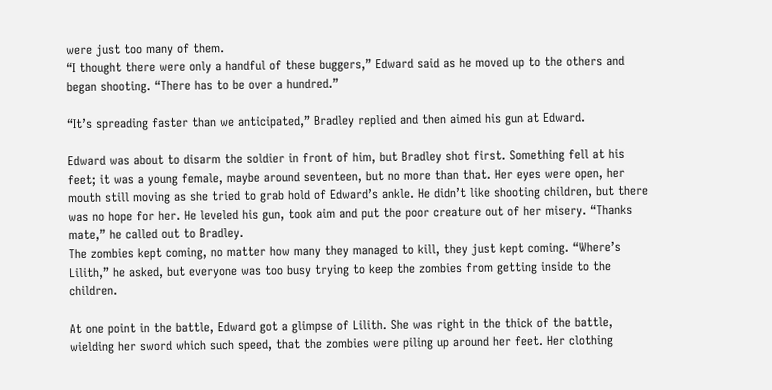were just too many of them.
“I thought there were only a handful of these buggers,” Edward said as he moved up to the others and began shooting. “There has to be over a hundred.”

“It’s spreading faster than we anticipated,” Bradley replied and then aimed his gun at Edward.

Edward was about to disarm the soldier in front of him, but Bradley shot first. Something fell at his feet; it was a young female, maybe around seventeen, but no more than that. Her eyes were open, her mouth still moving as she tried to grab hold of Edward’s ankle. He didn’t like shooting children, but there was no hope for her. He leveled his gun, took aim and put the poor creature out of her misery. “Thanks mate,” he called out to Bradley.
The zombies kept coming, no matter how many they managed to kill, they just kept coming. “Where’s Lilith,” he asked, but everyone was too busy trying to keep the zombies from getting inside to the children.

At one point in the battle, Edward got a glimpse of Lilith. She was right in the thick of the battle, wielding her sword which such speed, that the zombies were piling up around her feet. Her clothing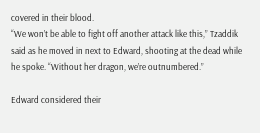covered in their blood.
“We won’t be able to fight off another attack like this,” Tzaddik said as he moved in next to Edward, shooting at the dead while he spoke. “Without her dragon, we’re outnumbered.”

Edward considered their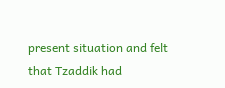present situation and felt that Tzaddik had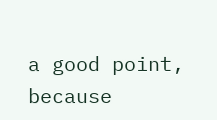a good point, because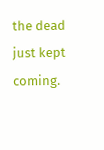the dead just kept coming.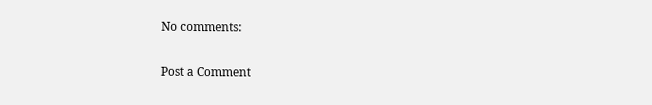No comments:

Post a Comment